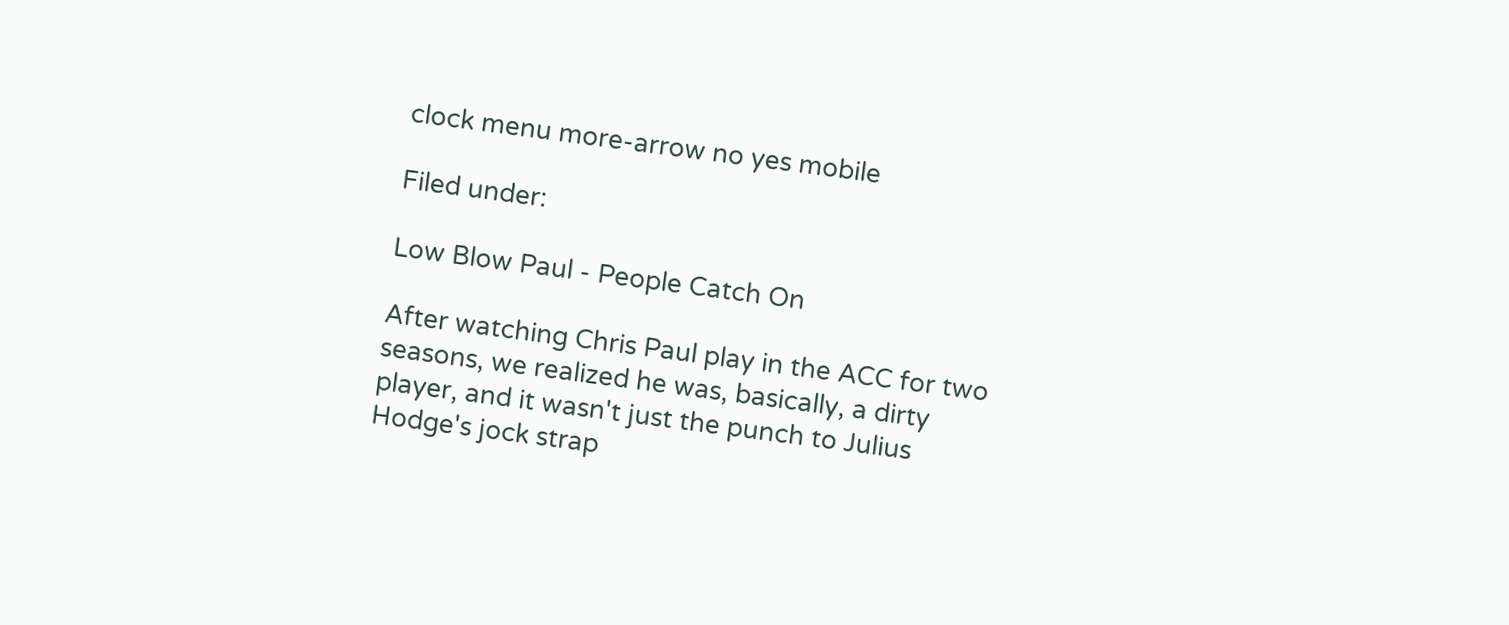clock menu more-arrow no yes mobile

Filed under:

Low Blow Paul - People Catch On

After watching Chris Paul play in the ACC for two seasons, we realized he was, basically, a dirty player, and it wasn't just the punch to Julius Hodge's jock strap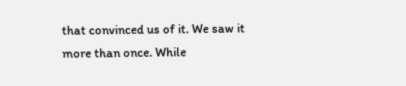that convinced us of it. We saw it more than once. While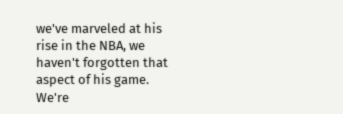we've marveled at his rise in the NBA, we haven't forgotten that aspect of his game. We're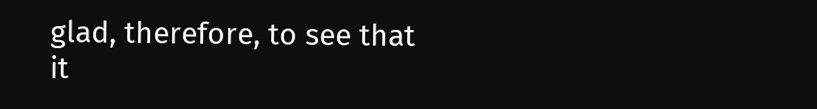glad, therefore, to see that it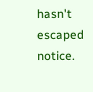hasn't escaped notice.